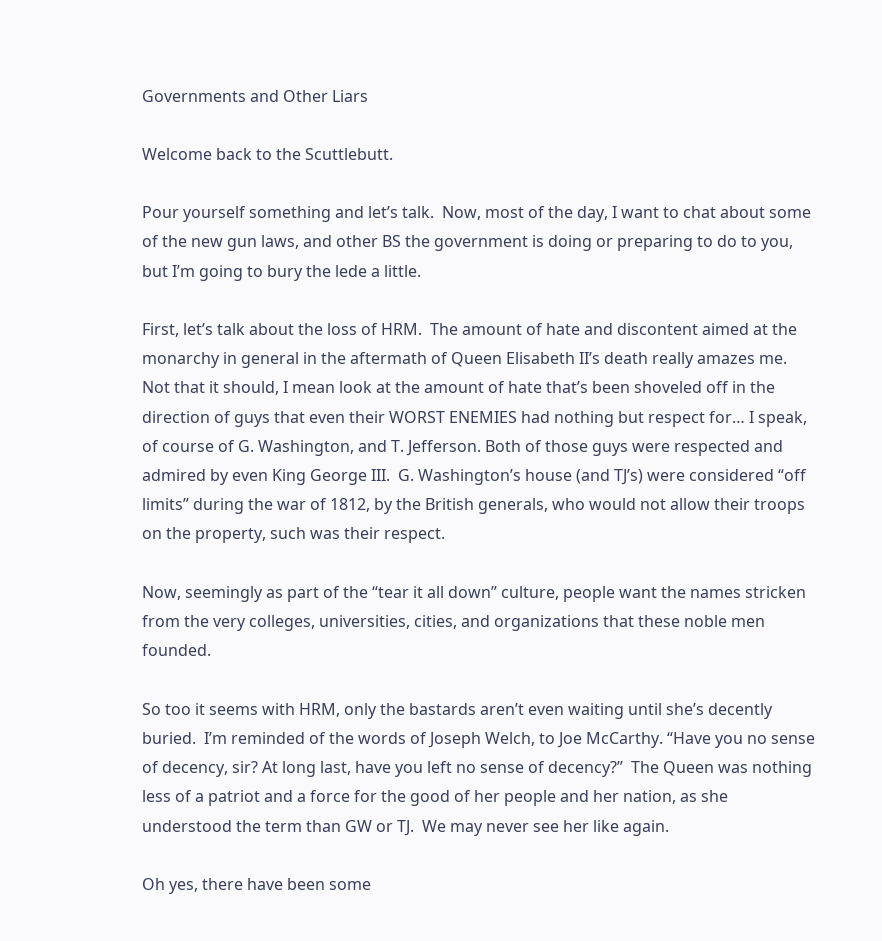Governments and Other Liars

Welcome back to the Scuttlebutt.

Pour yourself something and let’s talk.  Now, most of the day, I want to chat about some of the new gun laws, and other BS the government is doing or preparing to do to you, but I’m going to bury the lede a little.

First, let’s talk about the loss of HRM.  The amount of hate and discontent aimed at the monarchy in general in the aftermath of Queen Elisabeth II’s death really amazes me.  Not that it should, I mean look at the amount of hate that’s been shoveled off in the direction of guys that even their WORST ENEMIES had nothing but respect for… I speak, of course of G. Washington, and T. Jefferson. Both of those guys were respected and admired by even King George III.  G. Washington’s house (and TJ’s) were considered “off limits” during the war of 1812, by the British generals, who would not allow their troops on the property, such was their respect.

Now, seemingly as part of the “tear it all down” culture, people want the names stricken from the very colleges, universities, cities, and organizations that these noble men founded.

So too it seems with HRM, only the bastards aren’t even waiting until she’s decently buried.  I’m reminded of the words of Joseph Welch, to Joe McCarthy. “Have you no sense of decency, sir? At long last, have you left no sense of decency?”  The Queen was nothing less of a patriot and a force for the good of her people and her nation, as she understood the term than GW or TJ.  We may never see her like again.

Oh yes, there have been some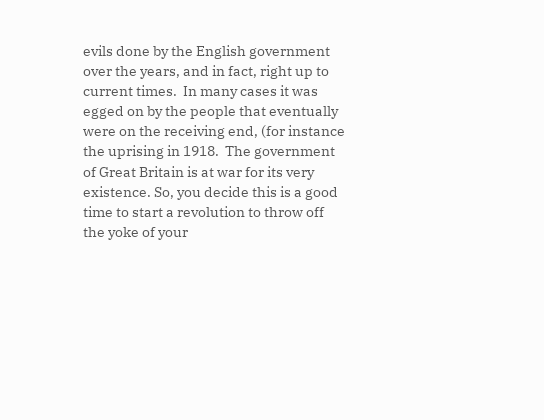evils done by the English government over the years, and in fact, right up to current times.  In many cases it was egged on by the people that eventually were on the receiving end, (for instance the uprising in 1918.  The government of Great Britain is at war for its very existence. So, you decide this is a good time to start a revolution to throw off the yoke of your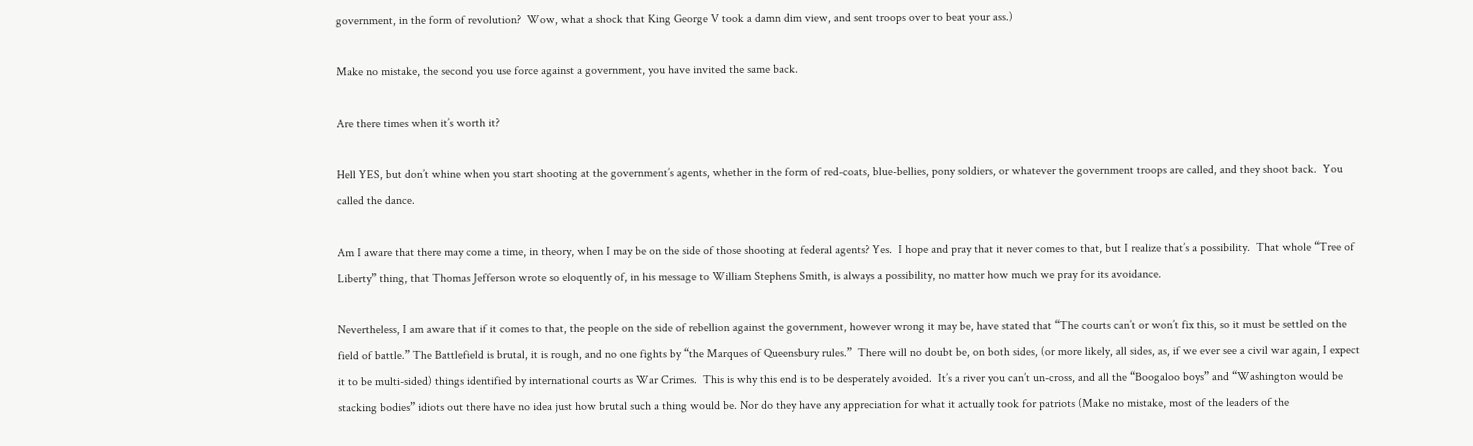government, in the form of revolution?  Wow, what a shock that King George V took a damn dim view, and sent troops over to beat your ass.)

Make no mistake, the second you use force against a government, you have invited the same back.

Are there times when it’s worth it?

Hell YES, but don’t whine when you start shooting at the government’s agents, whether in the form of red-coats, blue-bellies, pony soldiers, or whatever the government troops are called, and they shoot back.  You called the dance.

Am I aware that there may come a time, in theory, when I may be on the side of those shooting at federal agents? Yes.  I hope and pray that it never comes to that, but I realize that’s a possibility.  That whole “Tree of Liberty” thing, that Thomas Jefferson wrote so eloquently of, in his message to William Stephens Smith, is always a possibility, no matter how much we pray for its avoidance.

Nevertheless, I am aware that if it comes to that, the people on the side of rebellion against the government, however wrong it may be, have stated that “The courts can’t or won’t fix this, so it must be settled on the field of battle.” The Battlefield is brutal, it is rough, and no one fights by “the Marques of Queensbury rules.”  There will no doubt be, on both sides, (or more likely, all sides, as, if we ever see a civil war again, I expect it to be multi-sided) things identified by international courts as War Crimes.  This is why this end is to be desperately avoided.  It’s a river you can’t un-cross, and all the “Boogaloo boys” and “Washington would be stacking bodies” idiots out there have no idea just how brutal such a thing would be. Nor do they have any appreciation for what it actually took for patriots (Make no mistake, most of the leaders of the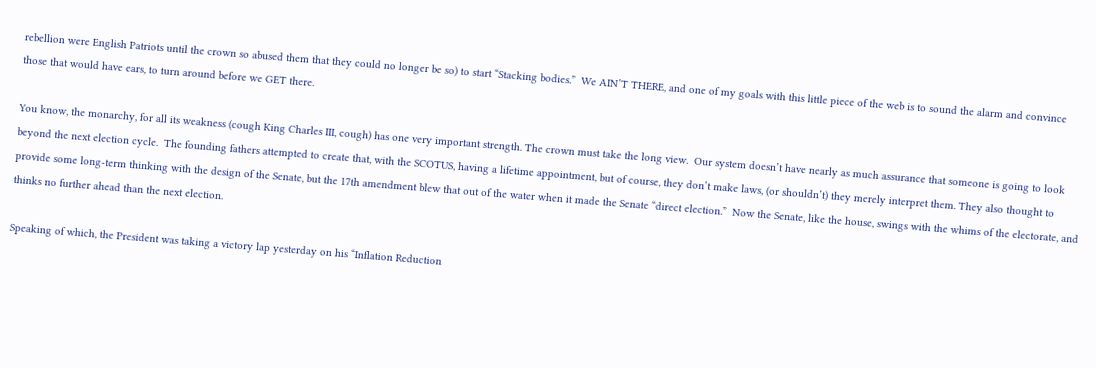rebellion were English Patriots until the crown so abused them that they could no longer be so) to start “Stacking bodies.”  We AIN’T THERE, and one of my goals with this little piece of the web is to sound the alarm and convince those that would have ears, to turn around before we GET there.

You know, the monarchy, for all its weakness (cough King Charles III, cough) has one very important strength. The crown must take the long view.  Our system doesn’t have nearly as much assurance that someone is going to look beyond the next election cycle.  The founding fathers attempted to create that, with the SCOTUS, having a lifetime appointment, but of course, they don’t make laws, (or shouldn’t) they merely interpret them. They also thought to provide some long-term thinking with the design of the Senate, but the 17th amendment blew that out of the water when it made the Senate “direct election.”  Now the Senate, like the house, swings with the whims of the electorate, and thinks no further ahead than the next election.

Speaking of which, the President was taking a victory lap yesterday on his “Inflation Reduction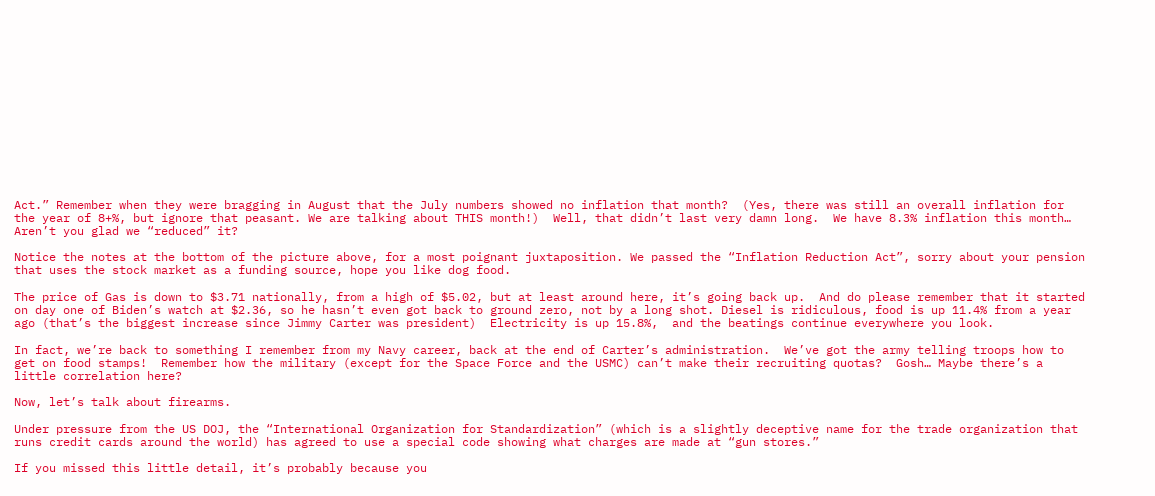Act.” Remember when they were bragging in August that the July numbers showed no inflation that month?  (Yes, there was still an overall inflation for the year of 8+%, but ignore that peasant. We are talking about THIS month!)  Well, that didn’t last very damn long.  We have 8.3% inflation this month… Aren’t you glad we “reduced” it?

Notice the notes at the bottom of the picture above, for a most poignant juxtaposition. We passed the “Inflation Reduction Act”, sorry about your pension that uses the stock market as a funding source, hope you like dog food.

The price of Gas is down to $3.71 nationally, from a high of $5.02, but at least around here, it’s going back up.  And do please remember that it started on day one of Biden’s watch at $2.36, so he hasn’t even got back to ground zero, not by a long shot. Diesel is ridiculous, food is up 11.4% from a year ago (that’s the biggest increase since Jimmy Carter was president)  Electricity is up 15.8%,  and the beatings continue everywhere you look.

In fact, we’re back to something I remember from my Navy career, back at the end of Carter’s administration.  We’ve got the army telling troops how to get on food stamps!  Remember how the military (except for the Space Force and the USMC) can’t make their recruiting quotas?  Gosh… Maybe there’s a little correlation here?

Now, let’s talk about firearms.

Under pressure from the US DOJ, the “International Organization for Standardization” (which is a slightly deceptive name for the trade organization that runs credit cards around the world) has agreed to use a special code showing what charges are made at “gun stores.”

If you missed this little detail, it’s probably because you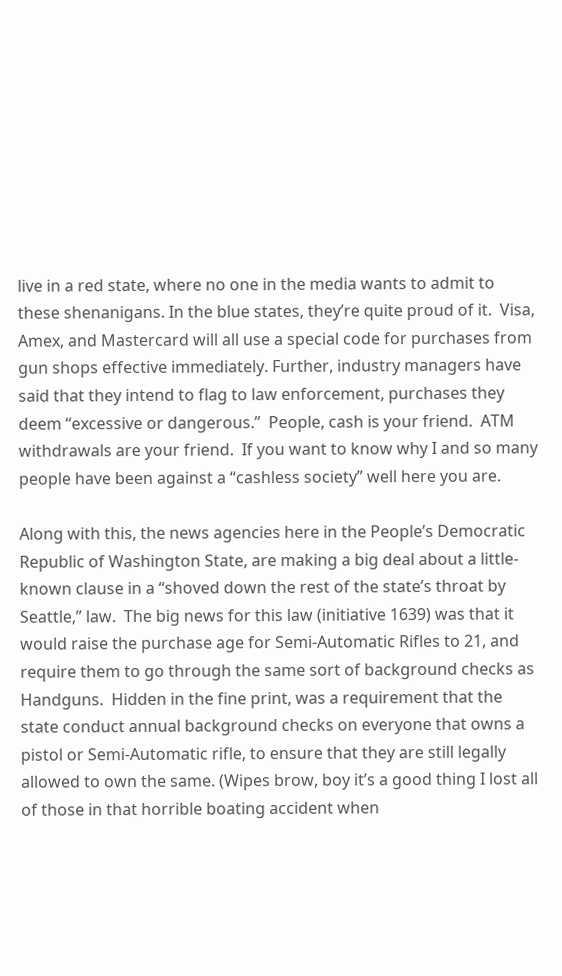live in a red state, where no one in the media wants to admit to these shenanigans. In the blue states, they’re quite proud of it.  Visa, Amex, and Mastercard will all use a special code for purchases from gun shops effective immediately. Further, industry managers have said that they intend to flag to law enforcement, purchases they deem “excessive or dangerous.”  People, cash is your friend.  ATM withdrawals are your friend.  If you want to know why I and so many people have been against a “cashless society” well here you are.

Along with this, the news agencies here in the People’s Democratic Republic of Washington State, are making a big deal about a little-known clause in a “shoved down the rest of the state’s throat by Seattle,” law.  The big news for this law (initiative 1639) was that it would raise the purchase age for Semi-Automatic Rifles to 21, and require them to go through the same sort of background checks as Handguns.  Hidden in the fine print, was a requirement that the state conduct annual background checks on everyone that owns a pistol or Semi-Automatic rifle, to ensure that they are still legally allowed to own the same. (Wipes brow, boy it’s a good thing I lost all of those in that horrible boating accident when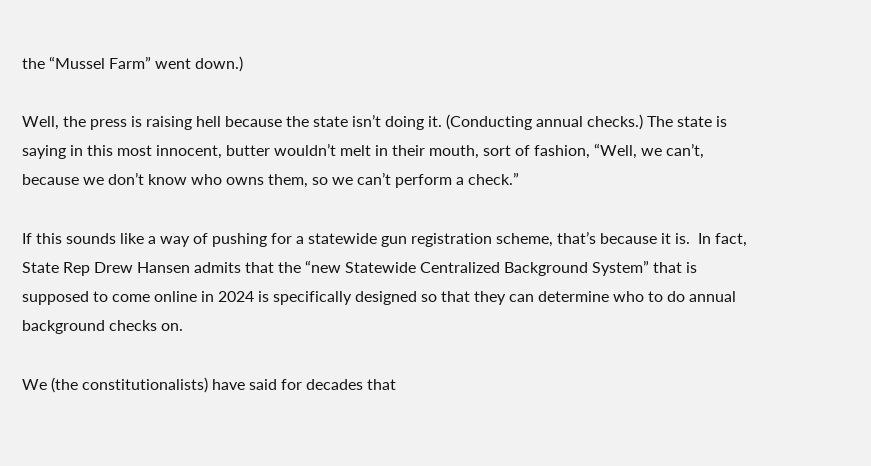the “Mussel Farm” went down.)

Well, the press is raising hell because the state isn’t doing it. (Conducting annual checks.) The state is saying in this most innocent, butter wouldn’t melt in their mouth, sort of fashion, “Well, we can’t, because we don’t know who owns them, so we can’t perform a check.”

If this sounds like a way of pushing for a statewide gun registration scheme, that’s because it is.  In fact, State Rep Drew Hansen admits that the “new Statewide Centralized Background System” that is supposed to come online in 2024 is specifically designed so that they can determine who to do annual background checks on.

We (the constitutionalists) have said for decades that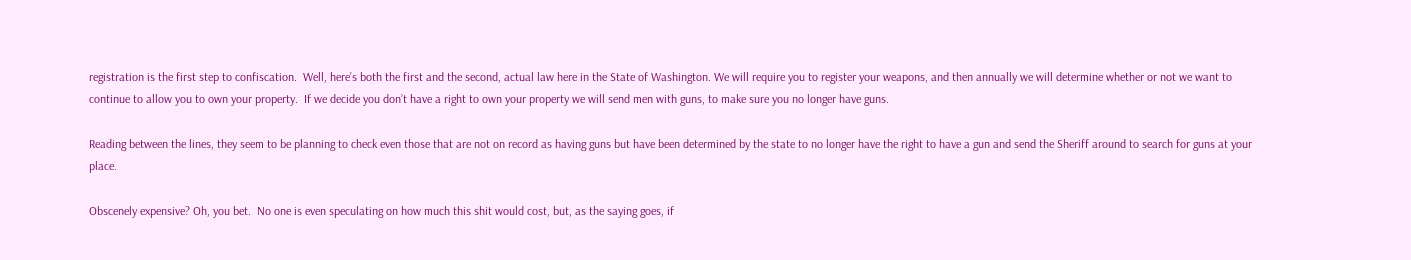registration is the first step to confiscation.  Well, here’s both the first and the second, actual law here in the State of Washington. We will require you to register your weapons, and then annually we will determine whether or not we want to continue to allow you to own your property.  If we decide you don’t have a right to own your property we will send men with guns, to make sure you no longer have guns.

Reading between the lines, they seem to be planning to check even those that are not on record as having guns but have been determined by the state to no longer have the right to have a gun and send the Sheriff around to search for guns at your place.

Obscenely expensive? Oh, you bet.  No one is even speculating on how much this shit would cost, but, as the saying goes, if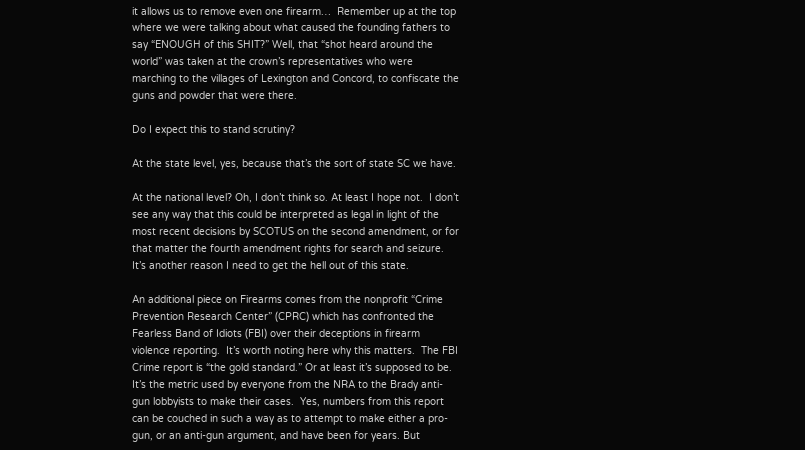it allows us to remove even one firearm…  Remember up at the top where we were talking about what caused the founding fathers to say “ENOUGH of this SHIT?” Well, that “shot heard around the world” was taken at the crown’s representatives who were marching to the villages of Lexington and Concord, to confiscate the guns and powder that were there.

Do I expect this to stand scrutiny?

At the state level, yes, because that’s the sort of state SC we have.

At the national level? Oh, I don’t think so. At least I hope not.  I don’t see any way that this could be interpreted as legal in light of the most recent decisions by SCOTUS on the second amendment, or for that matter the fourth amendment rights for search and seizure. It’s another reason I need to get the hell out of this state.

An additional piece on Firearms comes from the nonprofit “Crime Prevention Research Center” (CPRC) which has confronted the Fearless Band of Idiots (FBI) over their deceptions in firearm violence reporting.  It’s worth noting here why this matters.  The FBI Crime report is “the gold standard.” Or at least it’s supposed to be.  It’s the metric used by everyone from the NRA to the Brady anti-gun lobbyists to make their cases.  Yes, numbers from this report can be couched in such a way as to attempt to make either a pro-gun, or an anti-gun argument, and have been for years. But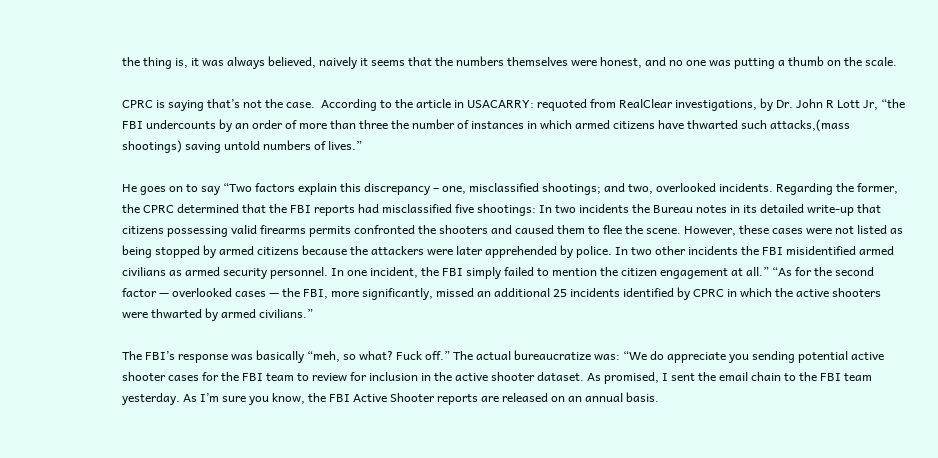the thing is, it was always believed, naively it seems that the numbers themselves were honest, and no one was putting a thumb on the scale.

CPRC is saying that’s not the case.  According to the article in USACARRY: requoted from RealClear investigations, by Dr. John R Lott Jr, “the FBI undercounts by an order of more than three the number of instances in which armed citizens have thwarted such attacks,(mass shootings) saving untold numbers of lives.”

He goes on to say “Two factors explain this discrepancy – one, misclassified shootings; and two, overlooked incidents. Regarding the former, the CPRC determined that the FBI reports had misclassified five shootings: In two incidents the Bureau notes in its detailed write-up that citizens possessing valid firearms permits confronted the shooters and caused them to flee the scene. However, these cases were not listed as being stopped by armed citizens because the attackers were later apprehended by police. In two other incidents the FBI misidentified armed civilians as armed security personnel. In one incident, the FBI simply failed to mention the citizen engagement at all.” “As for the second factor — overlooked cases — the FBI, more significantly, missed an additional 25 incidents identified by CPRC in which the active shooters were thwarted by armed civilians.”

The FBI’s response was basically “meh, so what? Fuck off.” The actual bureaucratize was: “We do appreciate you sending potential active shooter cases for the FBI team to review for inclusion in the active shooter dataset. As promised, I sent the email chain to the FBI team yesterday. As I’m sure you know, the FBI Active Shooter reports are released on an annual basis.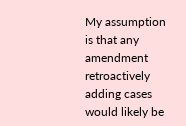My assumption is that any amendment retroactively adding cases would likely be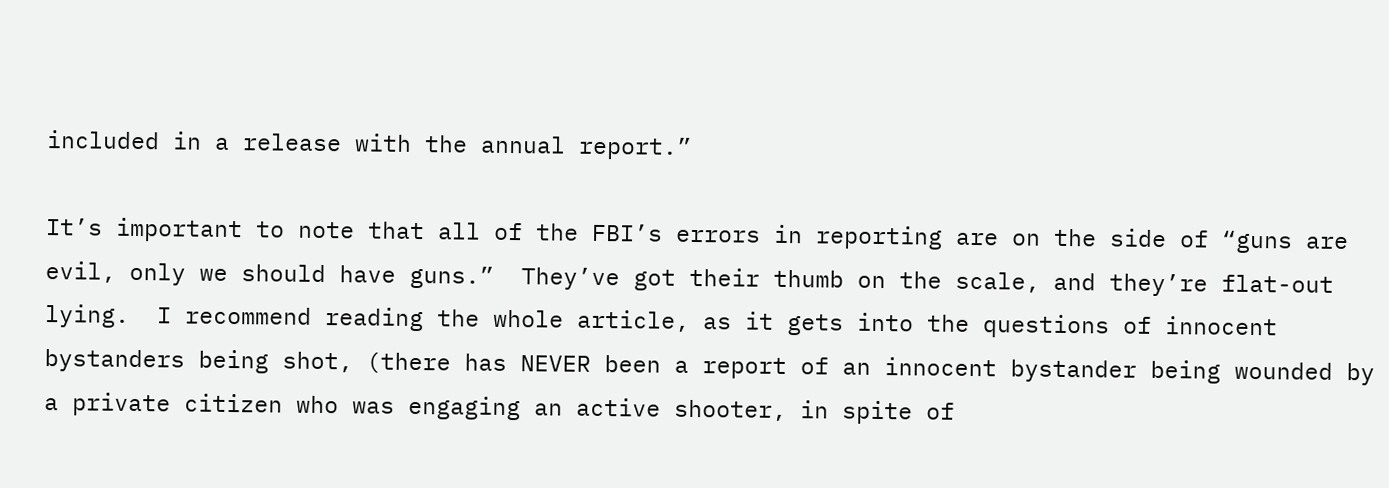included in a release with the annual report.”

It’s important to note that all of the FBI’s errors in reporting are on the side of “guns are evil, only we should have guns.”  They’ve got their thumb on the scale, and they’re flat-out lying.  I recommend reading the whole article, as it gets into the questions of innocent bystanders being shot, (there has NEVER been a report of an innocent bystander being wounded by a private citizen who was engaging an active shooter, in spite of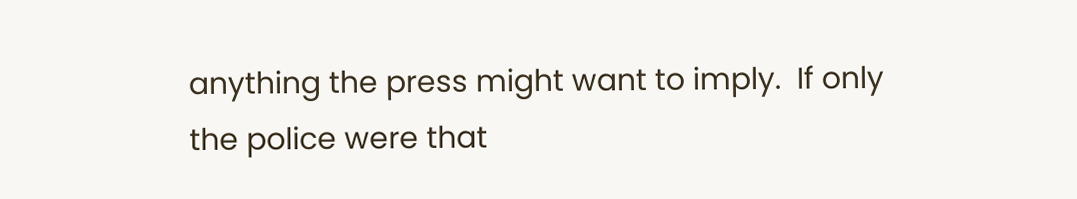anything the press might want to imply.  If only the police were that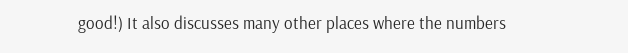good!) It also discusses many other places where the numbers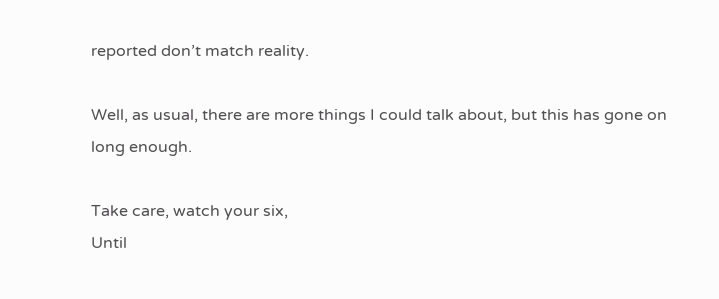reported don’t match reality.

Well, as usual, there are more things I could talk about, but this has gone on long enough.

Take care, watch your six,
Until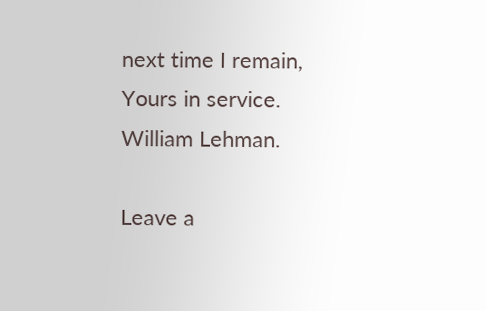next time I remain,
Yours in service.
William Lehman.

Leave a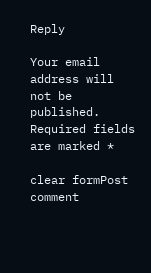Reply

Your email address will not be published. Required fields are marked *

clear formPost comment